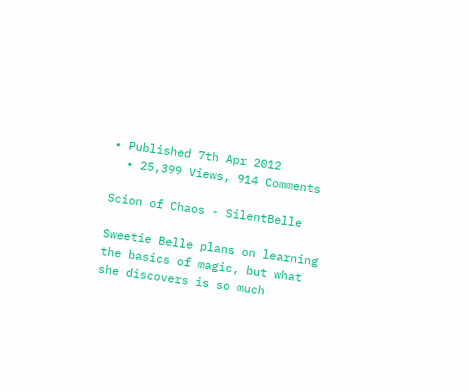• Published 7th Apr 2012
  • 25,399 Views, 914 Comments

Scion of Chaos - SilentBelle

Sweetie Belle plans on learning the basics of magic, but what she discovers is so much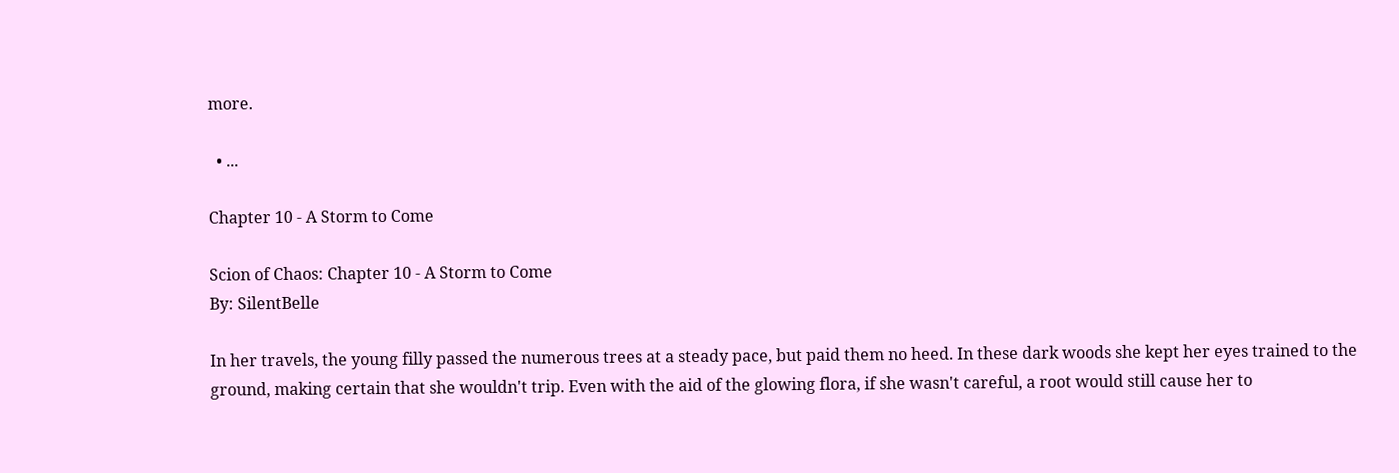more.

  • ...

Chapter 10 - A Storm to Come

Scion of Chaos: Chapter 10 - A Storm to Come
By: SilentBelle

In her travels, the young filly passed the numerous trees at a steady pace, but paid them no heed. In these dark woods she kept her eyes trained to the ground, making certain that she wouldn't trip. Even with the aid of the glowing flora, if she wasn't careful, a root would still cause her to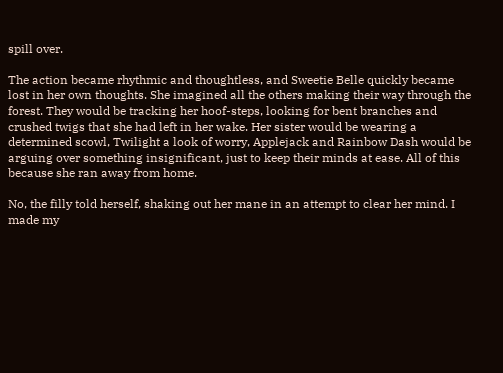spill over.

The action became rhythmic and thoughtless, and Sweetie Belle quickly became lost in her own thoughts. She imagined all the others making their way through the forest. They would be tracking her hoof-steps, looking for bent branches and crushed twigs that she had left in her wake. Her sister would be wearing a determined scowl, Twilight a look of worry, Applejack and Rainbow Dash would be arguing over something insignificant, just to keep their minds at ease. All of this because she ran away from home.

No, the filly told herself, shaking out her mane in an attempt to clear her mind. I made my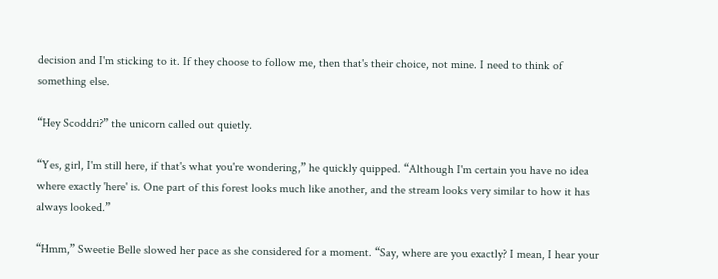decision and I'm sticking to it. If they choose to follow me, then that's their choice, not mine. I need to think of something else.

“Hey Scoddri?” the unicorn called out quietly.

“Yes, girl, I'm still here, if that's what you're wondering,” he quickly quipped. “Although I'm certain you have no idea where exactly 'here' is. One part of this forest looks much like another, and the stream looks very similar to how it has always looked.”

“Hmm,” Sweetie Belle slowed her pace as she considered for a moment. “Say, where are you exactly? I mean, I hear your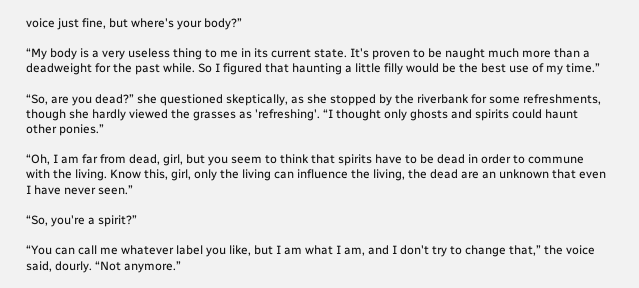voice just fine, but where's your body?”

“My body is a very useless thing to me in its current state. It's proven to be naught much more than a deadweight for the past while. So I figured that haunting a little filly would be the best use of my time.”

“So, are you dead?” she questioned skeptically, as she stopped by the riverbank for some refreshments, though she hardly viewed the grasses as 'refreshing'. “I thought only ghosts and spirits could haunt other ponies.”

“Oh, I am far from dead, girl, but you seem to think that spirits have to be dead in order to commune with the living. Know this, girl, only the living can influence the living, the dead are an unknown that even I have never seen.”

“So, you're a spirit?”

“You can call me whatever label you like, but I am what I am, and I don't try to change that,” the voice said, dourly. “Not anymore.”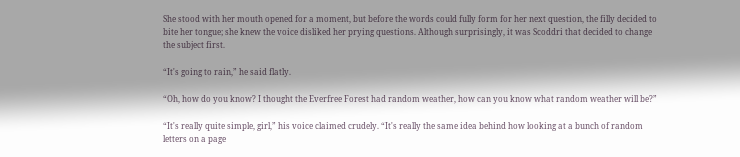She stood with her mouth opened for a moment, but before the words could fully form for her next question, the filly decided to bite her tongue; she knew the voice disliked her prying questions. Although surprisingly, it was Scoddri that decided to change the subject first.

“It's going to rain,” he said flatly.

“Oh, how do you know? I thought the Everfree Forest had random weather, how can you know what random weather will be?”

“It's really quite simple, girl,” his voice claimed crudely. “It's really the same idea behind how looking at a bunch of random letters on a page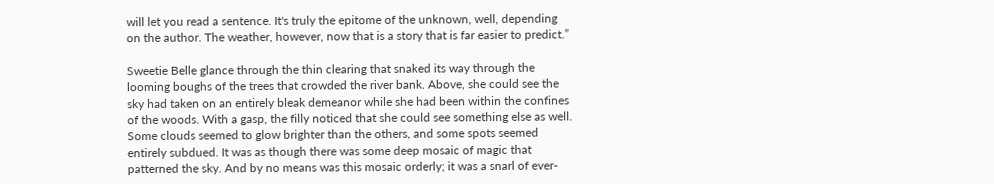will let you read a sentence. It's truly the epitome of the unknown, well, depending on the author. The weather, however, now that is a story that is far easier to predict.”

Sweetie Belle glance through the thin clearing that snaked its way through the looming boughs of the trees that crowded the river bank. Above, she could see the sky had taken on an entirely bleak demeanor while she had been within the confines of the woods. With a gasp, the filly noticed that she could see something else as well. Some clouds seemed to glow brighter than the others, and some spots seemed entirely subdued. It was as though there was some deep mosaic of magic that patterned the sky. And by no means was this mosaic orderly; it was a snarl of ever-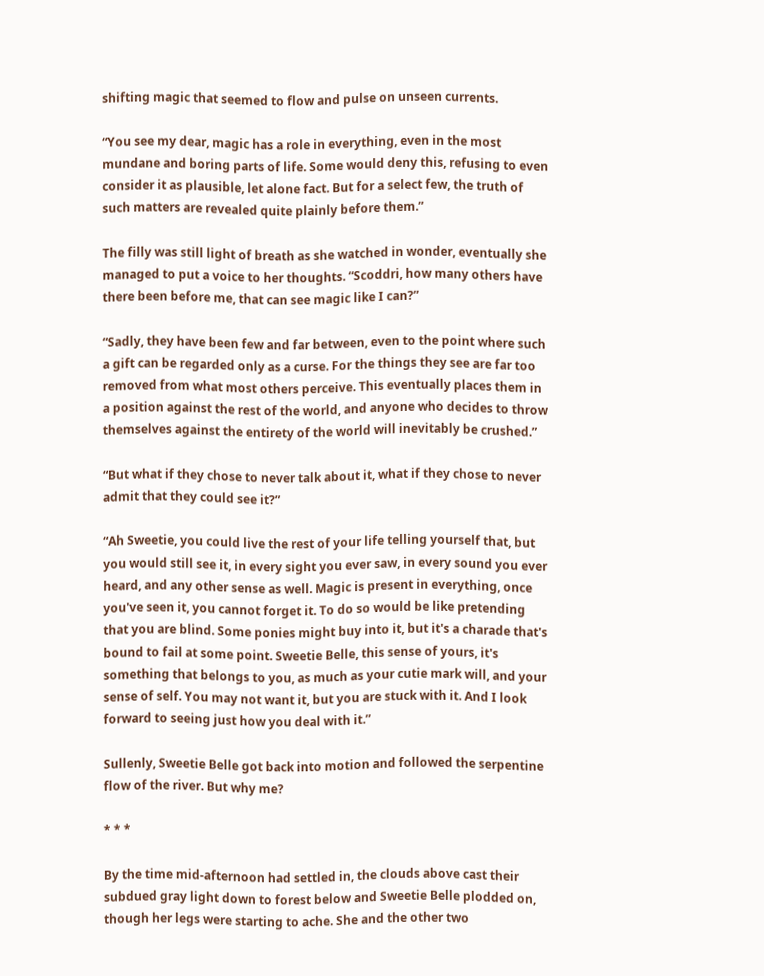shifting magic that seemed to flow and pulse on unseen currents.

“You see my dear, magic has a role in everything, even in the most mundane and boring parts of life. Some would deny this, refusing to even consider it as plausible, let alone fact. But for a select few, the truth of such matters are revealed quite plainly before them.”

The filly was still light of breath as she watched in wonder, eventually she managed to put a voice to her thoughts. “Scoddri, how many others have there been before me, that can see magic like I can?”

“Sadly, they have been few and far between, even to the point where such a gift can be regarded only as a curse. For the things they see are far too removed from what most others perceive. This eventually places them in a position against the rest of the world, and anyone who decides to throw themselves against the entirety of the world will inevitably be crushed.”

“But what if they chose to never talk about it, what if they chose to never admit that they could see it?”

“Ah Sweetie, you could live the rest of your life telling yourself that, but you would still see it, in every sight you ever saw, in every sound you ever heard, and any other sense as well. Magic is present in everything, once you've seen it, you cannot forget it. To do so would be like pretending that you are blind. Some ponies might buy into it, but it's a charade that's bound to fail at some point. Sweetie Belle, this sense of yours, it's something that belongs to you, as much as your cutie mark will, and your sense of self. You may not want it, but you are stuck with it. And I look forward to seeing just how you deal with it.”

Sullenly, Sweetie Belle got back into motion and followed the serpentine flow of the river. But why me?

* * *

By the time mid-afternoon had settled in, the clouds above cast their subdued gray light down to forest below and Sweetie Belle plodded on, though her legs were starting to ache. She and the other two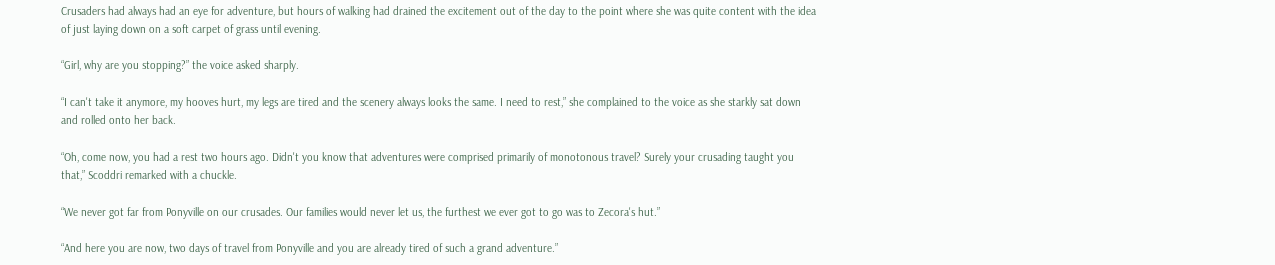Crusaders had always had an eye for adventure, but hours of walking had drained the excitement out of the day to the point where she was quite content with the idea of just laying down on a soft carpet of grass until evening.

“Girl, why are you stopping?” the voice asked sharply.

“I can't take it anymore, my hooves hurt, my legs are tired and the scenery always looks the same. I need to rest,” she complained to the voice as she starkly sat down and rolled onto her back.

“Oh, come now, you had a rest two hours ago. Didn't you know that adventures were comprised primarily of monotonous travel? Surely your crusading taught you that,” Scoddri remarked with a chuckle.

“We never got far from Ponyville on our crusades. Our families would never let us, the furthest we ever got to go was to Zecora's hut.”

“And here you are now, two days of travel from Ponyville and you are already tired of such a grand adventure.”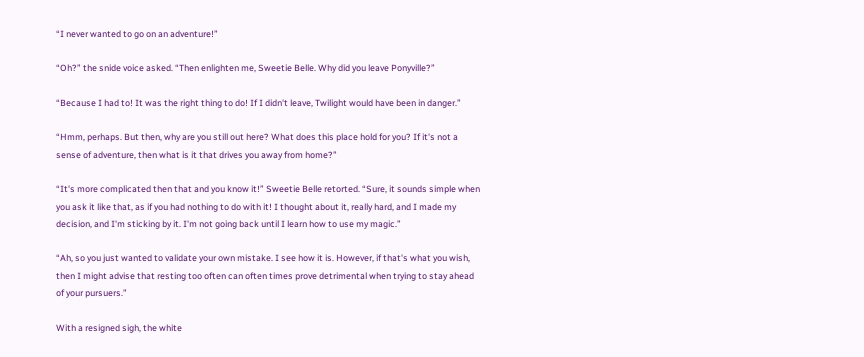“I never wanted to go on an adventure!”

“Oh?” the snide voice asked. “Then enlighten me, Sweetie Belle. Why did you leave Ponyville?”

“Because I had to! It was the right thing to do! If I didn't leave, Twilight would have been in danger.”

“Hmm, perhaps. But then, why are you still out here? What does this place hold for you? If it's not a sense of adventure, then what is it that drives you away from home?”

“It's more complicated then that and you know it!” Sweetie Belle retorted. “Sure, it sounds simple when you ask it like that, as if you had nothing to do with it! I thought about it, really hard, and I made my decision, and I'm sticking by it. I'm not going back until I learn how to use my magic.”

“Ah, so you just wanted to validate your own mistake. I see how it is. However, if that's what you wish, then I might advise that resting too often can often times prove detrimental when trying to stay ahead of your pursuers.”

With a resigned sigh, the white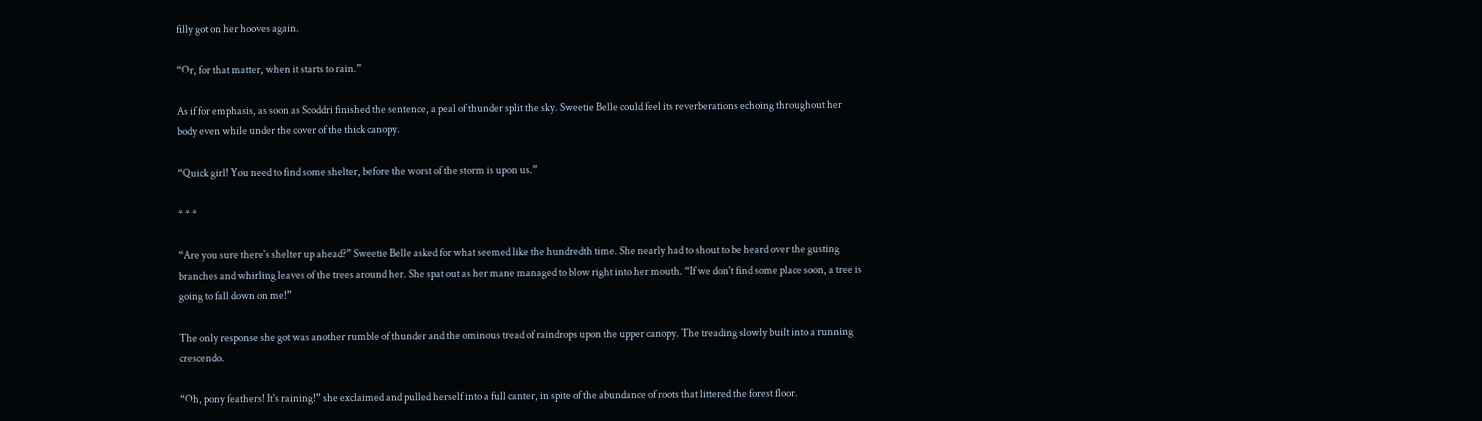filly got on her hooves again.

“Or, for that matter, when it starts to rain.”

As if for emphasis, as soon as Scoddri finished the sentence, a peal of thunder split the sky. Sweetie Belle could feel its reverberations echoing throughout her body even while under the cover of the thick canopy.

“Quick girl! You need to find some shelter, before the worst of the storm is upon us.”

* * *

“Are you sure there's shelter up ahead?” Sweetie Belle asked for what seemed like the hundredth time. She nearly had to shout to be heard over the gusting branches and whirling leaves of the trees around her. She spat out as her mane managed to blow right into her mouth. “If we don't find some place soon, a tree is going to fall down on me!”

The only response she got was another rumble of thunder and the ominous tread of raindrops upon the upper canopy. The treading slowly built into a running crescendo.

“Oh, pony feathers! It's raining!” she exclaimed and pulled herself into a full canter, in spite of the abundance of roots that littered the forest floor.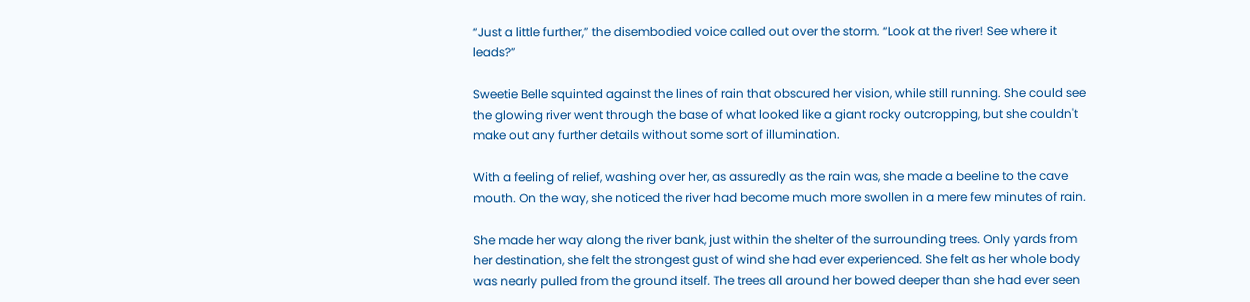“Just a little further,” the disembodied voice called out over the storm. “Look at the river! See where it leads?”

Sweetie Belle squinted against the lines of rain that obscured her vision, while still running. She could see the glowing river went through the base of what looked like a giant rocky outcropping, but she couldn't make out any further details without some sort of illumination.

With a feeling of relief, washing over her, as assuredly as the rain was, she made a beeline to the cave mouth. On the way, she noticed the river had become much more swollen in a mere few minutes of rain.

She made her way along the river bank, just within the shelter of the surrounding trees. Only yards from her destination, she felt the strongest gust of wind she had ever experienced. She felt as her whole body was nearly pulled from the ground itself. The trees all around her bowed deeper than she had ever seen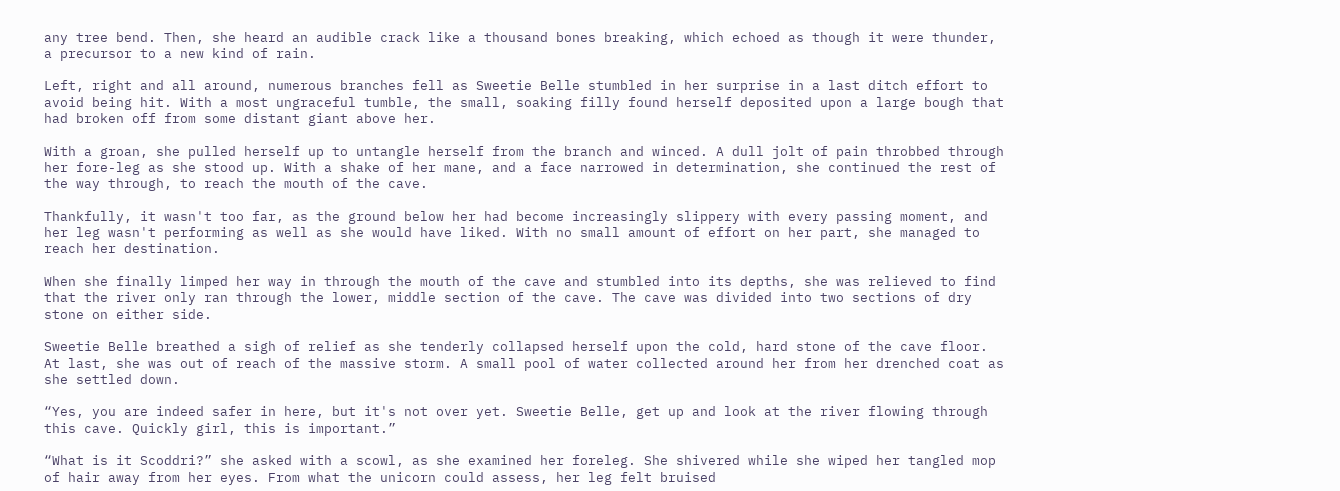any tree bend. Then, she heard an audible crack like a thousand bones breaking, which echoed as though it were thunder, a precursor to a new kind of rain.

Left, right and all around, numerous branches fell as Sweetie Belle stumbled in her surprise in a last ditch effort to avoid being hit. With a most ungraceful tumble, the small, soaking filly found herself deposited upon a large bough that had broken off from some distant giant above her.

With a groan, she pulled herself up to untangle herself from the branch and winced. A dull jolt of pain throbbed through her fore-leg as she stood up. With a shake of her mane, and a face narrowed in determination, she continued the rest of the way through, to reach the mouth of the cave.

Thankfully, it wasn't too far, as the ground below her had become increasingly slippery with every passing moment, and her leg wasn't performing as well as she would have liked. With no small amount of effort on her part, she managed to reach her destination.

When she finally limped her way in through the mouth of the cave and stumbled into its depths, she was relieved to find that the river only ran through the lower, middle section of the cave. The cave was divided into two sections of dry stone on either side.

Sweetie Belle breathed a sigh of relief as she tenderly collapsed herself upon the cold, hard stone of the cave floor. At last, she was out of reach of the massive storm. A small pool of water collected around her from her drenched coat as she settled down.

“Yes, you are indeed safer in here, but it's not over yet. Sweetie Belle, get up and look at the river flowing through this cave. Quickly girl, this is important.”

“What is it Scoddri?” she asked with a scowl, as she examined her foreleg. She shivered while she wiped her tangled mop of hair away from her eyes. From what the unicorn could assess, her leg felt bruised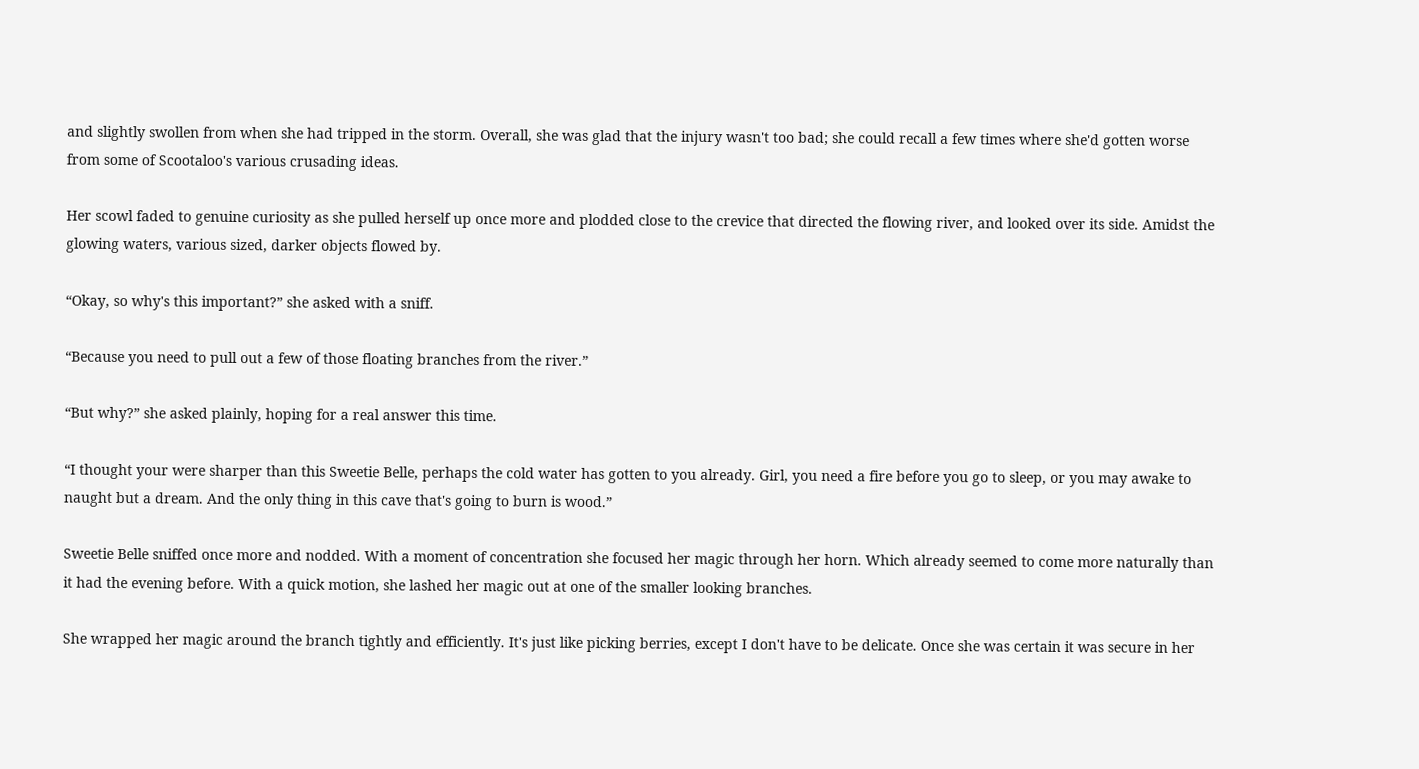and slightly swollen from when she had tripped in the storm. Overall, she was glad that the injury wasn't too bad; she could recall a few times where she'd gotten worse from some of Scootaloo's various crusading ideas.

Her scowl faded to genuine curiosity as she pulled herself up once more and plodded close to the crevice that directed the flowing river, and looked over its side. Amidst the glowing waters, various sized, darker objects flowed by.

“Okay, so why's this important?” she asked with a sniff.

“Because you need to pull out a few of those floating branches from the river.”

“But why?” she asked plainly, hoping for a real answer this time.

“I thought your were sharper than this Sweetie Belle, perhaps the cold water has gotten to you already. Girl, you need a fire before you go to sleep, or you may awake to naught but a dream. And the only thing in this cave that's going to burn is wood.”

Sweetie Belle sniffed once more and nodded. With a moment of concentration she focused her magic through her horn. Which already seemed to come more naturally than it had the evening before. With a quick motion, she lashed her magic out at one of the smaller looking branches.

She wrapped her magic around the branch tightly and efficiently. It's just like picking berries, except I don't have to be delicate. Once she was certain it was secure in her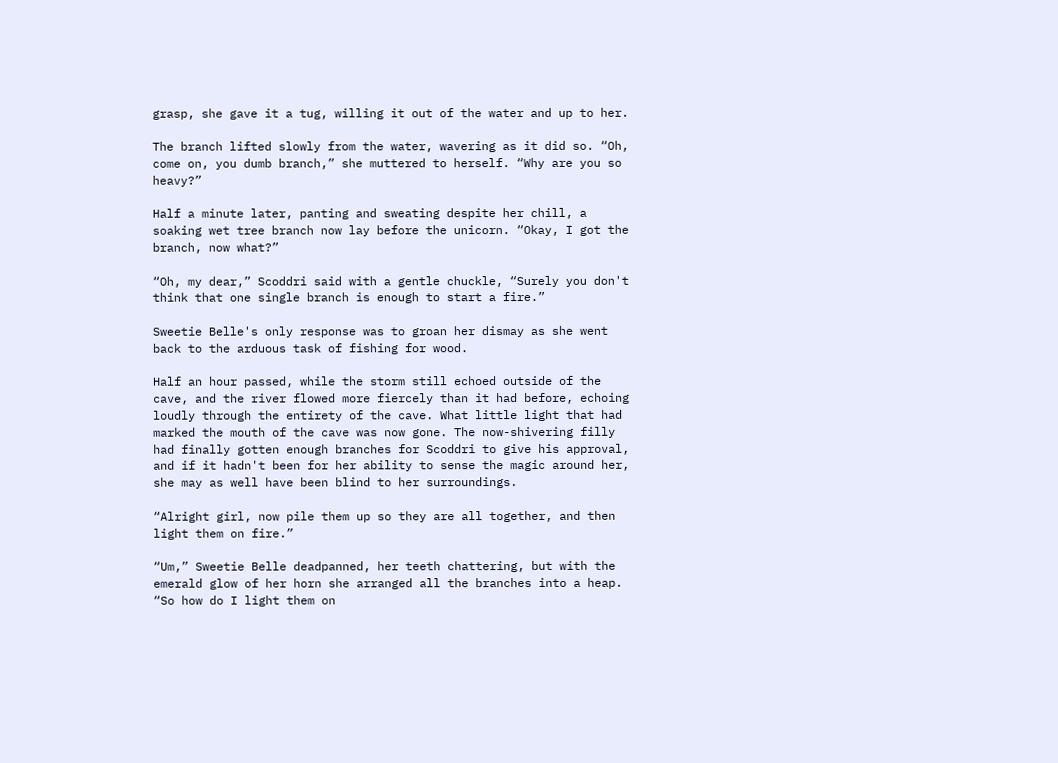grasp, she gave it a tug, willing it out of the water and up to her.

The branch lifted slowly from the water, wavering as it did so. “Oh, come on, you dumb branch,” she muttered to herself. “Why are you so heavy?”

Half a minute later, panting and sweating despite her chill, a soaking wet tree branch now lay before the unicorn. “Okay, I got the branch, now what?”

“Oh, my dear,” Scoddri said with a gentle chuckle, “Surely you don't think that one single branch is enough to start a fire.”

Sweetie Belle's only response was to groan her dismay as she went back to the arduous task of fishing for wood.

Half an hour passed, while the storm still echoed outside of the cave, and the river flowed more fiercely than it had before, echoing loudly through the entirety of the cave. What little light that had marked the mouth of the cave was now gone. The now-shivering filly had finally gotten enough branches for Scoddri to give his approval, and if it hadn't been for her ability to sense the magic around her, she may as well have been blind to her surroundings.

“Alright girl, now pile them up so they are all together, and then light them on fire.”

“Um,” Sweetie Belle deadpanned, her teeth chattering, but with the emerald glow of her horn she arranged all the branches into a heap. “So how do I light them on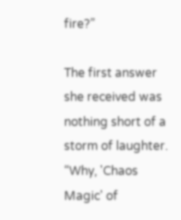fire?”

The first answer she received was nothing short of a storm of laughter. “Why, 'Chaos Magic' of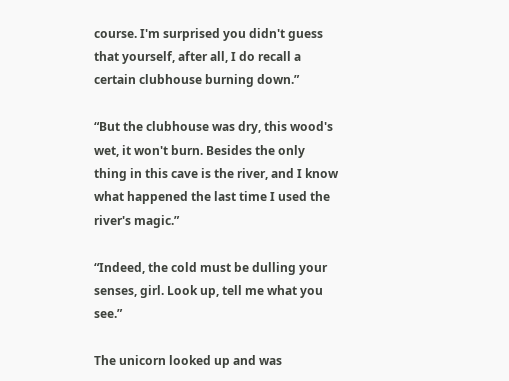course. I'm surprised you didn't guess that yourself, after all, I do recall a certain clubhouse burning down.”

“But the clubhouse was dry, this wood's wet, it won't burn. Besides the only thing in this cave is the river, and I know what happened the last time I used the river's magic.”

“Indeed, the cold must be dulling your senses, girl. Look up, tell me what you see.”

The unicorn looked up and was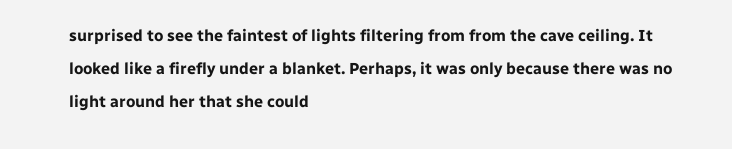surprised to see the faintest of lights filtering from from the cave ceiling. It looked like a firefly under a blanket. Perhaps, it was only because there was no light around her that she could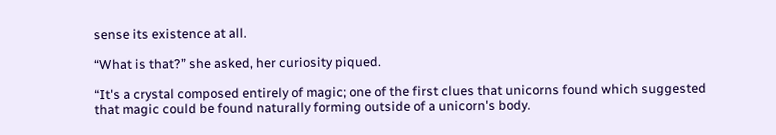sense its existence at all.

“What is that?” she asked, her curiosity piqued.

“It's a crystal composed entirely of magic; one of the first clues that unicorns found which suggested that magic could be found naturally forming outside of a unicorn's body.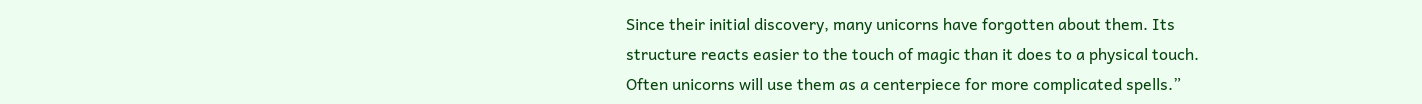Since their initial discovery, many unicorns have forgotten about them. Its structure reacts easier to the touch of magic than it does to a physical touch. Often unicorns will use them as a centerpiece for more complicated spells.”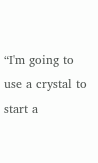“I'm going to use a crystal to start a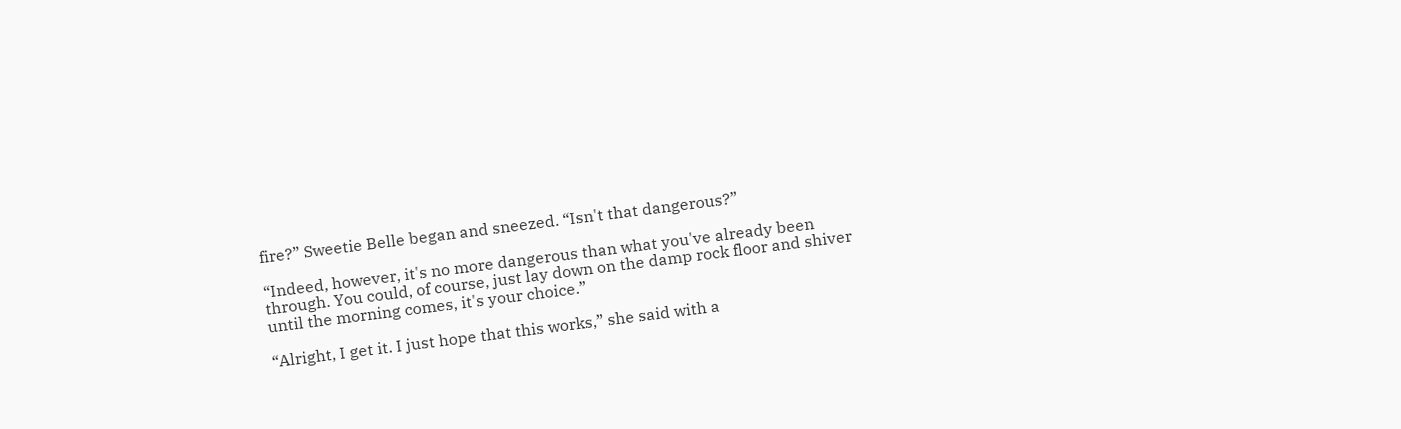fire?” Sweetie Belle began and sneezed. “Isn't that dangerous?”

“Indeed, however, it's no more dangerous than what you've already been through. You could, of course, just lay down on the damp rock floor and shiver until the morning comes, it's your choice.”

“Alright, I get it. I just hope that this works,” she said with a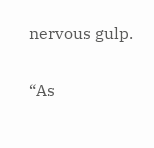nervous gulp.

“As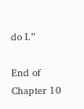do I.”

End of Chapter 10